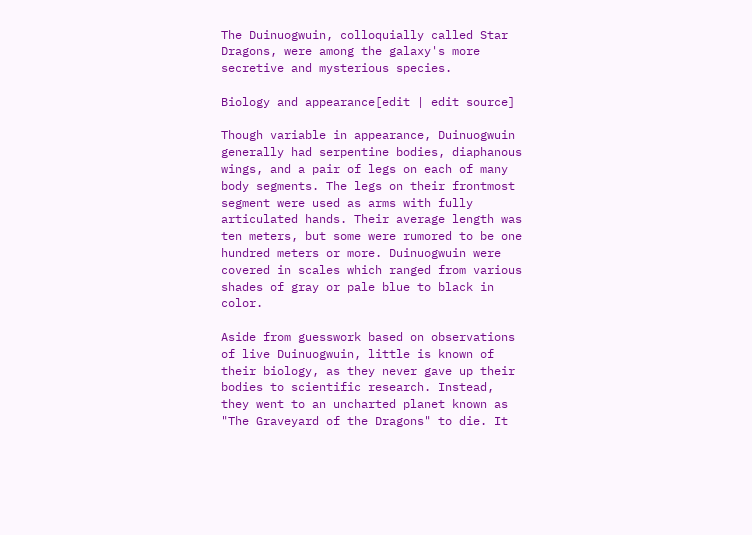The Duinuogwuin, colloquially called Star Dragons, were among the galaxy's more secretive and mysterious species.

Biology and appearance[edit | edit source]

Though variable in appearance, Duinuogwuin generally had serpentine bodies, diaphanous wings, and a pair of legs on each of many body segments. The legs on their frontmost segment were used as arms with fully articulated hands. Their average length was ten meters, but some were rumored to be one hundred meters or more. Duinuogwuin were covered in scales which ranged from various shades of gray or pale blue to black in color.

Aside from guesswork based on observations of live Duinuogwuin, little is known of their biology, as they never gave up their bodies to scientific research. Instead, they went to an uncharted planet known as "The Graveyard of the Dragons" to die. It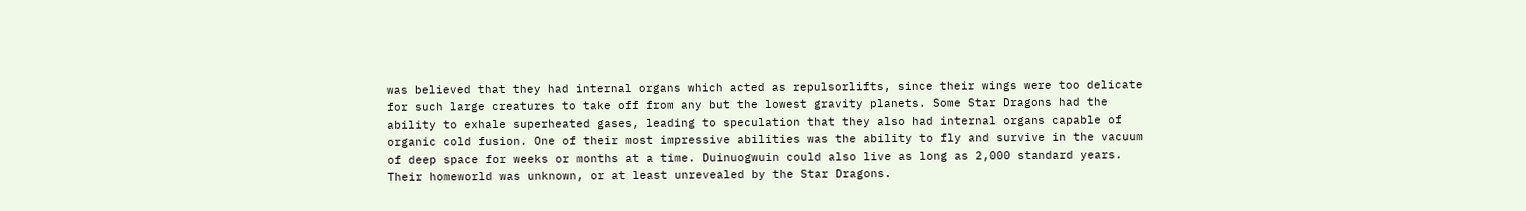was believed that they had internal organs which acted as repulsorlifts, since their wings were too delicate for such large creatures to take off from any but the lowest gravity planets. Some Star Dragons had the ability to exhale superheated gases, leading to speculation that they also had internal organs capable of organic cold fusion. One of their most impressive abilities was the ability to fly and survive in the vacuum of deep space for weeks or months at a time. Duinuogwuin could also live as long as 2,000 standard years. Their homeworld was unknown, or at least unrevealed by the Star Dragons.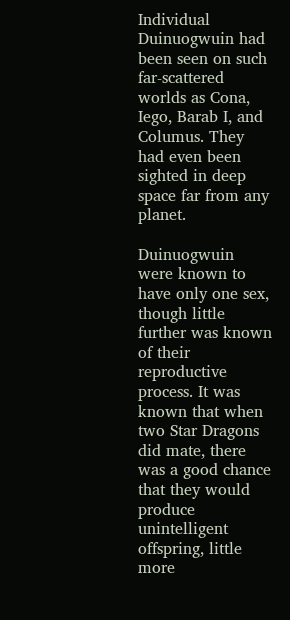Individual Duinuogwuin had been seen on such far-scattered worlds as Cona, Iego, Barab I, and Columus. They had even been sighted in deep space far from any planet.

Duinuogwuin were known to have only one sex, though little further was known of their reproductive process. It was known that when two Star Dragons did mate, there was a good chance that they would produce unintelligent offspring, little more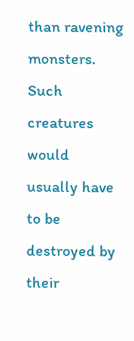than ravening monsters. Such creatures would usually have to be destroyed by their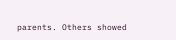parents. Others showed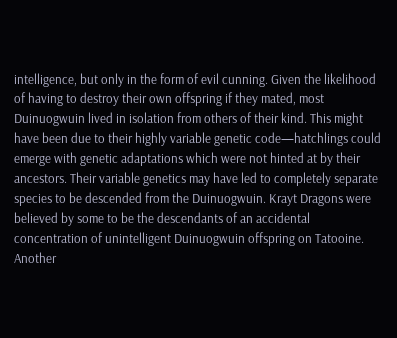intelligence, but only in the form of evil cunning. Given the likelihood of having to destroy their own offspring if they mated, most Duinuogwuin lived in isolation from others of their kind. This might have been due to their highly variable genetic code—hatchlings could emerge with genetic adaptations which were not hinted at by their ancestors. Their variable genetics may have led to completely separate species to be descended from the Duinuogwuin. Krayt Dragons were believed by some to be the descendants of an accidental concentration of unintelligent Duinuogwuin offspring on Tatooine. Another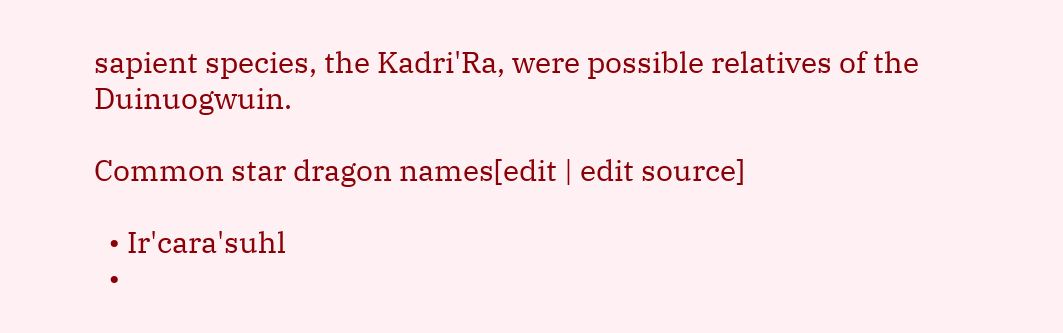sapient species, the Kadri'Ra, were possible relatives of the Duinuogwuin.

Common star dragon names[edit | edit source]

  • Ir'cara'suhl
  •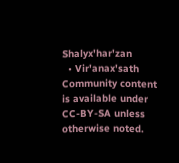Shalyx'har'zan
  • Vir'anax'sath
Community content is available under CC-BY-SA unless otherwise noted.